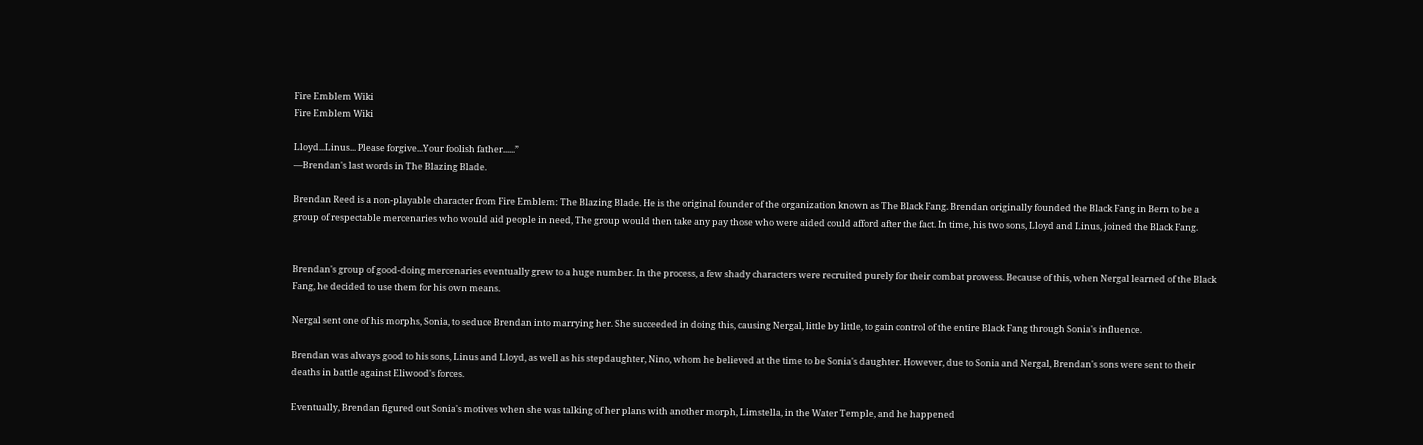Fire Emblem Wiki
Fire Emblem Wiki

Lloyd...Linus... Please forgive...Your foolish father......”
—Brendan's last words in The Blazing Blade.

Brendan Reed is a non-playable character from Fire Emblem: The Blazing Blade. He is the original founder of the organization known as The Black Fang. Brendan originally founded the Black Fang in Bern to be a group of respectable mercenaries who would aid people in need, The group would then take any pay those who were aided could afford after the fact. In time, his two sons, Lloyd and Linus, joined the Black Fang.


Brendan's group of good-doing mercenaries eventually grew to a huge number. In the process, a few shady characters were recruited purely for their combat prowess. Because of this, when Nergal learned of the Black Fang, he decided to use them for his own means.

Nergal sent one of his morphs, Sonia, to seduce Brendan into marrying her. She succeeded in doing this, causing Nergal, little by little, to gain control of the entire Black Fang through Sonia's influence.

Brendan was always good to his sons, Linus and Lloyd, as well as his stepdaughter, Nino, whom he believed at the time to be Sonia's daughter. However, due to Sonia and Nergal, Brendan's sons were sent to their deaths in battle against Eliwood's forces.

Eventually, Brendan figured out Sonia's motives when she was talking of her plans with another morph, Limstella, in the Water Temple, and he happened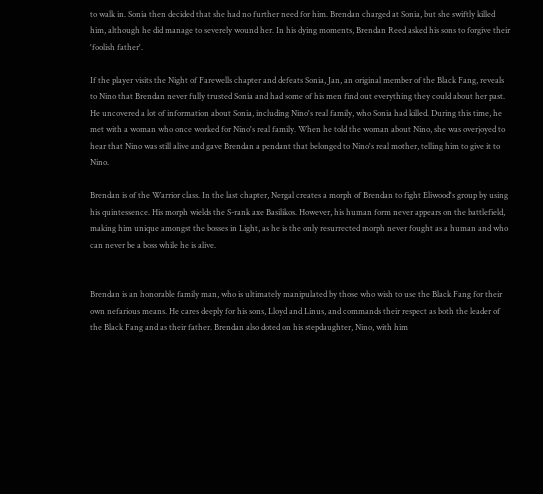to walk in. Sonia then decided that she had no further need for him. Brendan charged at Sonia, but she swiftly killed him, although he did manage to severely wound her. In his dying moments, Brendan Reed asked his sons to forgive their 'foolish father'.

If the player visits the Night of Farewells chapter and defeats Sonia, Jan, an original member of the Black Fang, reveals to Nino that Brendan never fully trusted Sonia and had some of his men find out everything they could about her past. He uncovered a lot of information about Sonia, including Nino's real family, who Sonia had killed. During this time, he met with a woman who once worked for Nino's real family. When he told the woman about Nino, she was overjoyed to hear that Nino was still alive and gave Brendan a pendant that belonged to Nino's real mother, telling him to give it to Nino.

Brendan is of the Warrior class. In the last chapter, Nergal creates a morph of Brendan to fight Eliwood's group by using his quintessence. His morph wields the S-rank axe Basilikos. However, his human form never appears on the battlefield, making him unique amongst the bosses in Light, as he is the only resurrected morph never fought as a human and who can never be a boss while he is alive.


Brendan is an honorable family man, who is ultimately manipulated by those who wish to use the Black Fang for their own nefarious means. He cares deeply for his sons, Lloyd and Linus, and commands their respect as both the leader of the Black Fang and as their father. Brendan also doted on his stepdaughter, Nino, with him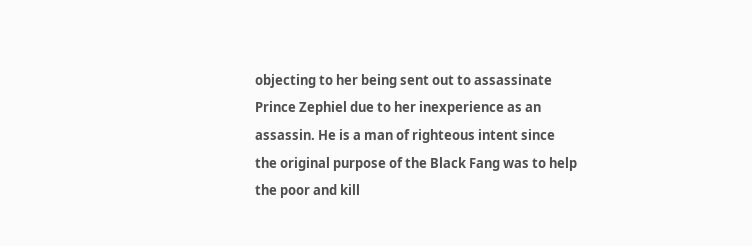objecting to her being sent out to assassinate Prince Zephiel due to her inexperience as an assassin. He is a man of righteous intent since the original purpose of the Black Fang was to help the poor and kill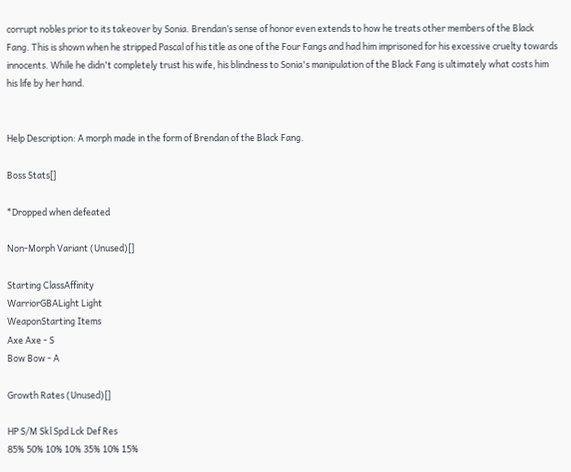corrupt nobles prior to its takeover by Sonia. Brendan’s sense of honor even extends to how he treats other members of the Black Fang. This is shown when he stripped Pascal of his title as one of the Four Fangs and had him imprisoned for his excessive cruelty towards innocents. While he didn't completely trust his wife, his blindness to Sonia's manipulation of the Black Fang is ultimately what costs him his life by her hand.


Help Description: A morph made in the form of Brendan of the Black Fang.

Boss Stats[]

*Dropped when defeated

Non-Morph Variant (Unused)[]

Starting ClassAffinity
WarriorGBALight Light
WeaponStarting Items
Axe Axe - S
Bow Bow - A

Growth Rates (Unused)[]

HP S/M Skl Spd Lck Def Res
85% 50% 10% 10% 35% 10% 15%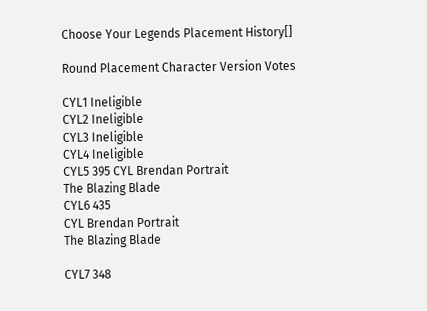Choose Your Legends Placement History[]

Round Placement Character Version Votes

CYL1 Ineligible
CYL2 Ineligible
CYL3 Ineligible
CYL4 Ineligible
CYL5 395 CYL Brendan Portrait
The Blazing Blade
CYL6 435
CYL Brendan Portrait
The Blazing Blade

CYL7 348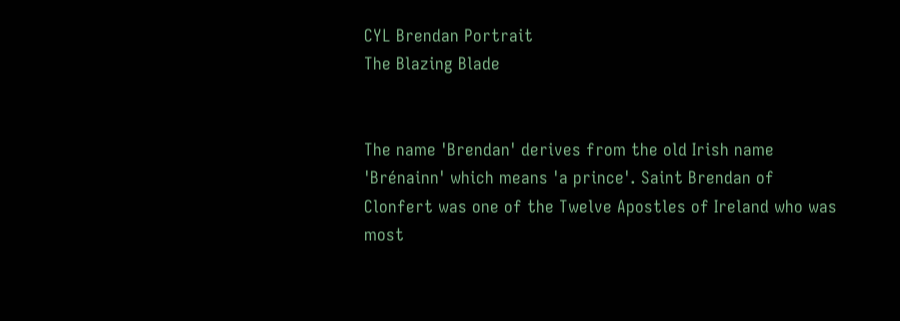CYL Brendan Portrait
The Blazing Blade


The name 'Brendan' derives from the old Irish name 'Brénainn' which means 'a prince'. Saint Brendan of Clonfert was one of the Twelve Apostles of Ireland who was most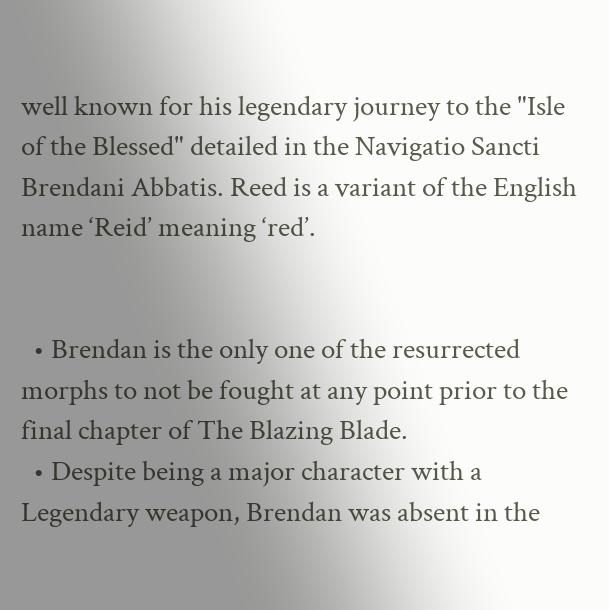well known for his legendary journey to the "Isle of the Blessed" detailed in the Navigatio Sancti Brendani Abbatis. Reed is a variant of the English name ‘Reid’ meaning ‘red’.


  • Brendan is the only one of the resurrected morphs to not be fought at any point prior to the final chapter of The Blazing Blade.
  • Despite being a major character with a Legendary weapon, Brendan was absent in the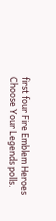first four Fire Emblem Heroes Choose Your Legends polls.